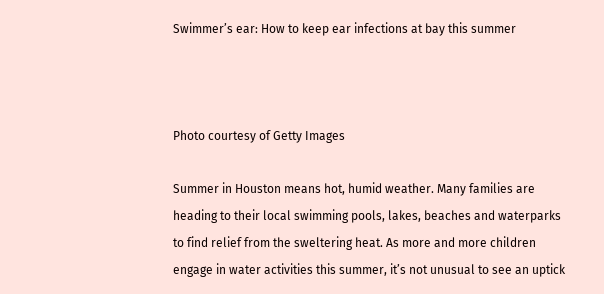Swimmer’s ear: How to keep ear infections at bay this summer



Photo courtesy of Getty Images

Summer in Houston means hot, humid weather. Many families are heading to their local swimming pools, lakes, beaches and waterparks to find relief from the sweltering heat. As more and more children engage in water activities this summer, it’s not unusual to see an uptick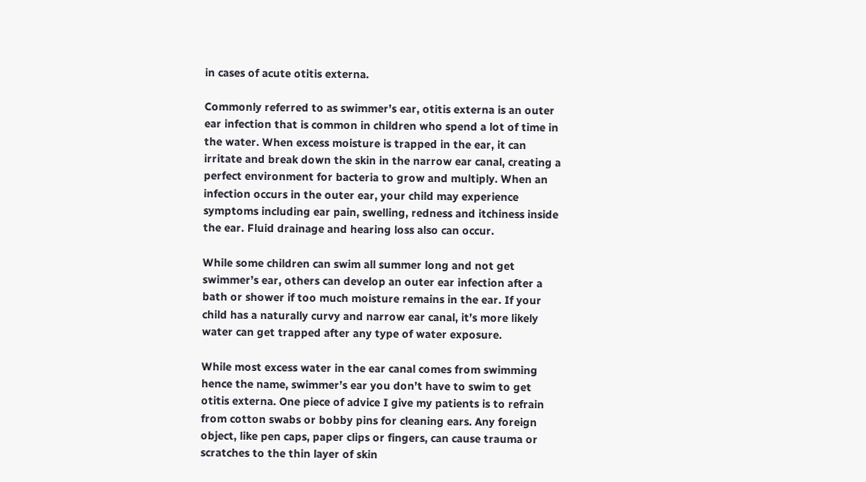in cases of acute otitis externa.

Commonly referred to as swimmer’s ear, otitis externa is an outer ear infection that is common in children who spend a lot of time in the water. When excess moisture is trapped in the ear, it can irritate and break down the skin in the narrow ear canal, creating a perfect environment for bacteria to grow and multiply. When an infection occurs in the outer ear, your child may experience symptoms including ear pain, swelling, redness and itchiness inside the ear. Fluid drainage and hearing loss also can occur.

While some children can swim all summer long and not get swimmer’s ear, others can develop an outer ear infection after a bath or shower if too much moisture remains in the ear. If your child has a naturally curvy and narrow ear canal, it’s more likely water can get trapped after any type of water exposure.

While most excess water in the ear canal comes from swimming hence the name, swimmer’s ear you don’t have to swim to get otitis externa. One piece of advice I give my patients is to refrain from cotton swabs or bobby pins for cleaning ears. Any foreign object, like pen caps, paper clips or fingers, can cause trauma or scratches to the thin layer of skin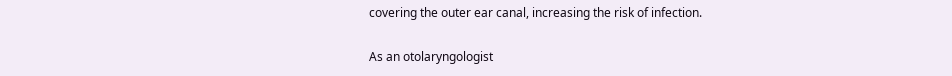covering the outer ear canal, increasing the risk of infection.

As an otolaryngologist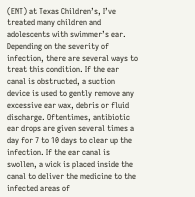(ENT) at Texas Children’s, I’ve treated many children and adolescents with swimmer’s ear. Depending on the severity of infection, there are several ways to treat this condition. If the ear canal is obstructed, a suction device is used to gently remove any excessive ear wax, debris or fluid discharge. Oftentimes, antibiotic ear drops are given several times a day for 7 to 10 days to clear up the infection. If the ear canal is swollen, a wick is placed inside the canal to deliver the medicine to the infected areas of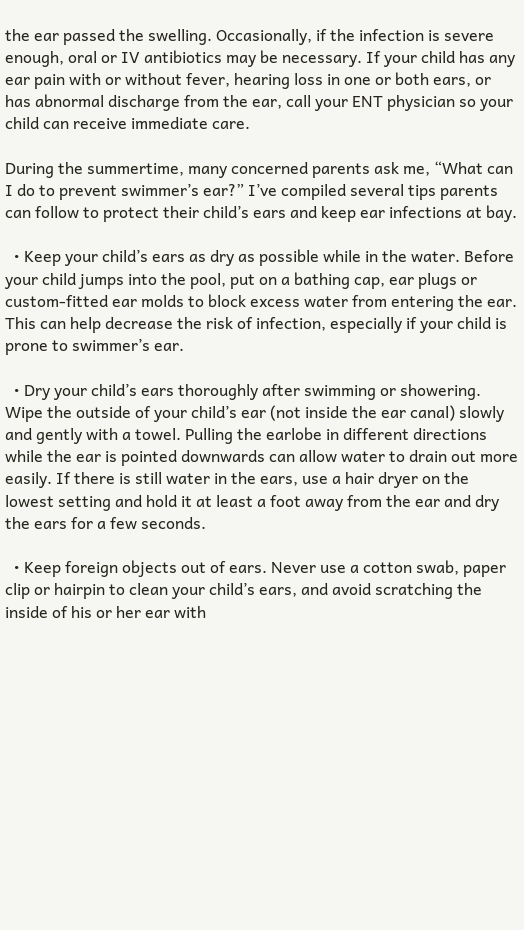the ear passed the swelling. Occasionally, if the infection is severe enough, oral or IV antibiotics may be necessary. If your child has any ear pain with or without fever, hearing loss in one or both ears, or has abnormal discharge from the ear, call your ENT physician so your child can receive immediate care.

During the summertime, many concerned parents ask me, “What can I do to prevent swimmer’s ear?” I’ve compiled several tips parents can follow to protect their child’s ears and keep ear infections at bay.

  • Keep your child’s ears as dry as possible while in the water. Before your child jumps into the pool, put on a bathing cap, ear plugs or custom-fitted ear molds to block excess water from entering the ear. This can help decrease the risk of infection, especially if your child is prone to swimmer’s ear.

  • Dry your child’s ears thoroughly after swimming or showering. Wipe the outside of your child’s ear (not inside the ear canal) slowly and gently with a towel. Pulling the earlobe in different directions while the ear is pointed downwards can allow water to drain out more easily. If there is still water in the ears, use a hair dryer on the lowest setting and hold it at least a foot away from the ear and dry the ears for a few seconds.

  • Keep foreign objects out of ears. Never use a cotton swab, paper clip or hairpin to clean your child’s ears, and avoid scratching the inside of his or her ear with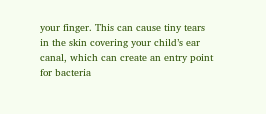your finger. This can cause tiny tears in the skin covering your child’s ear canal, which can create an entry point for bacteria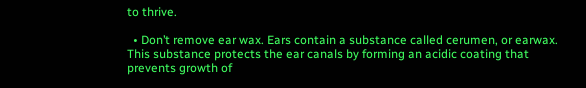to thrive.

  • Don’t remove ear wax. Ears contain a substance called cerumen, or earwax. This substance protects the ear canals by forming an acidic coating that prevents growth of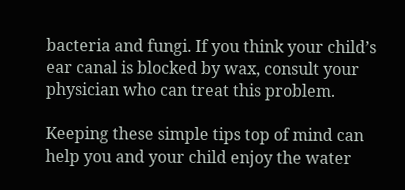bacteria and fungi. If you think your child’s ear canal is blocked by wax, consult your physician who can treat this problem.

Keeping these simple tips top of mind can help you and your child enjoy the water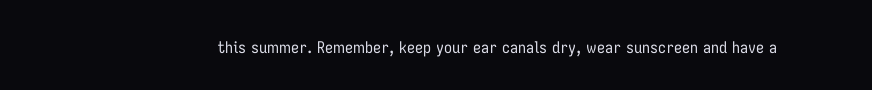this summer. Remember, keep your ear canals dry, wear sunscreen and have a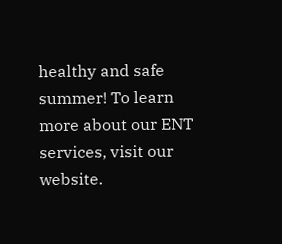healthy and safe summer! To learn more about our ENT services, visit our website.